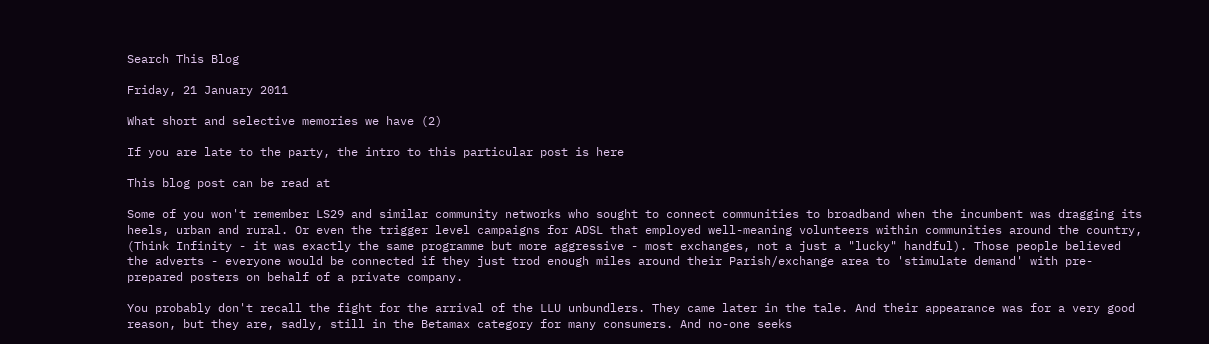Search This Blog

Friday, 21 January 2011

What short and selective memories we have (2)

If you are late to the party, the intro to this particular post is here

This blog post can be read at

Some of you won't remember LS29 and similar community networks who sought to connect communities to broadband when the incumbent was dragging its heels, urban and rural. Or even the trigger level campaigns for ADSL that employed well-meaning volunteers within communities around the country, (Think Infinity - it was exactly the same programme but more aggressive - most exchanges, not a just a "lucky" handful). Those people believed the adverts - everyone would be connected if they just trod enough miles around their Parish/exchange area to 'stimulate demand' with pre-prepared posters on behalf of a private company.

You probably don't recall the fight for the arrival of the LLU unbundlers. They came later in the tale. And their appearance was for a very good reason, but they are, sadly, still in the Betamax category for many consumers. And no-one seeks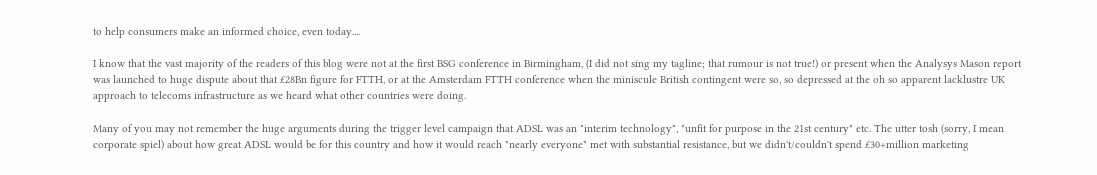to help consumers make an informed choice, even today....

I know that the vast majority of the readers of this blog were not at the first BSG conference in Birmingham, (I did not sing my tagline; that rumour is not true!) or present when the Analysys Mason report was launched to huge dispute about that £28Bn figure for FTTH, or at the Amsterdam FTTH conference when the miniscule British contingent were so, so depressed at the oh so apparent lacklustre UK approach to telecoms infrastructure as we heard what other countries were doing.

Many of you may not remember the huge arguments during the trigger level campaign that ADSL was an "interim technology", "unfit for purpose in the 21st century" etc. The utter tosh (sorry, I mean corporate spiel) about how great ADSL would be for this country and how it would reach "nearly everyone" met with substantial resistance, but we didn't/couldn't spend £30+million marketing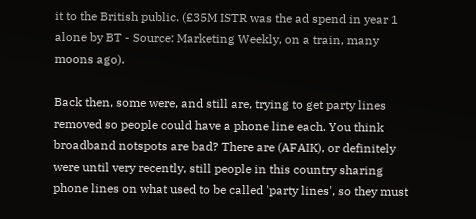it to the British public. (£35M ISTR was the ad spend in year 1 alone by BT - Source: Marketing Weekly, on a train, many moons ago).

Back then, some were, and still are, trying to get party lines removed so people could have a phone line each. You think broadband notspots are bad? There are (AFAIK), or definitely were until very recently, still people in this country sharing phone lines on what used to be called 'party lines', so they must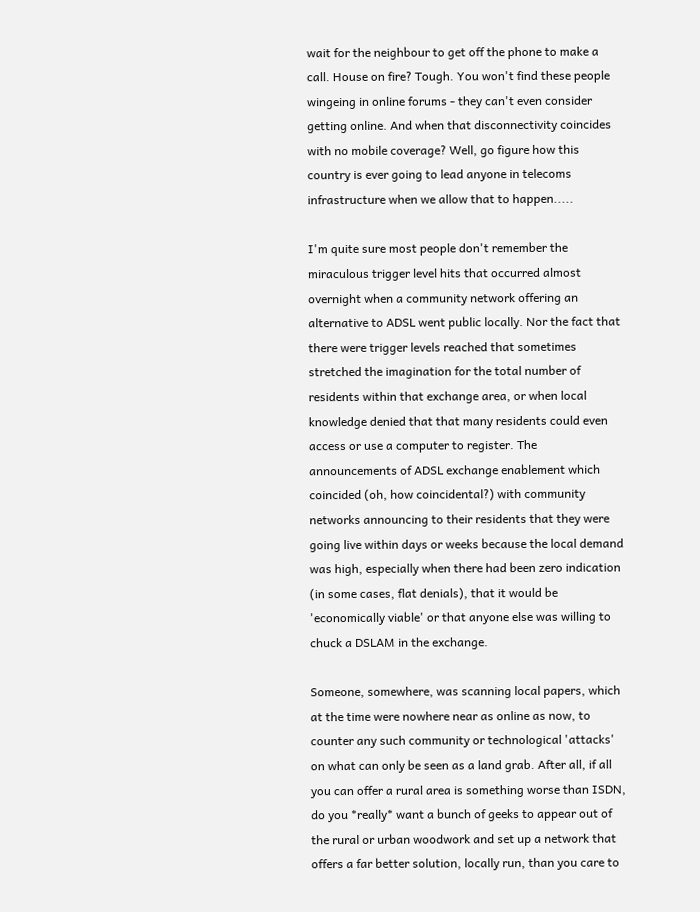wait for the neighbour to get off the phone to make a call. House on fire? Tough. You won't find these people wingeing in online forums - they can't even consider getting online. And when that disconnectivity coincides with no mobile coverage? Well, go figure how this country is ever going to lead anyone in telecoms infrastructure when we allow that to happen.....

I'm quite sure most people don't remember the miraculous trigger level hits that occurred almost overnight when a community network offering an alternative to ADSL went public locally. Nor the fact that there were trigger levels reached that sometimes stretched the imagination for the total number of residents within that exchange area, or when local knowledge denied that that many residents could even access or use a computer to register. The announcements of ADSL exchange enablement which coincided (oh, how coincidental?) with community networks announcing to their residents that they were going live within days or weeks because the local demand was high, especially when there had been zero indication (in some cases, flat denials), that it would be 'economically viable' or that anyone else was willing to chuck a DSLAM in the exchange.

Someone, somewhere, was scanning local papers, which at the time were nowhere near as online as now, to counter any such community or technological 'attacks' on what can only be seen as a land grab. After all, if all you can offer a rural area is something worse than ISDN, do you *really* want a bunch of geeks to appear out of the rural or urban woodwork and set up a network that offers a far better solution, locally run, than you care to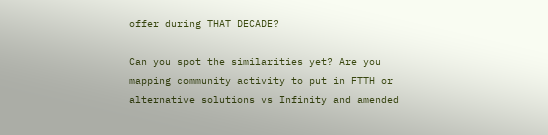offer during THAT DECADE?

Can you spot the similarities yet? Are you mapping community activity to put in FTTH or alternative solutions vs Infinity and amended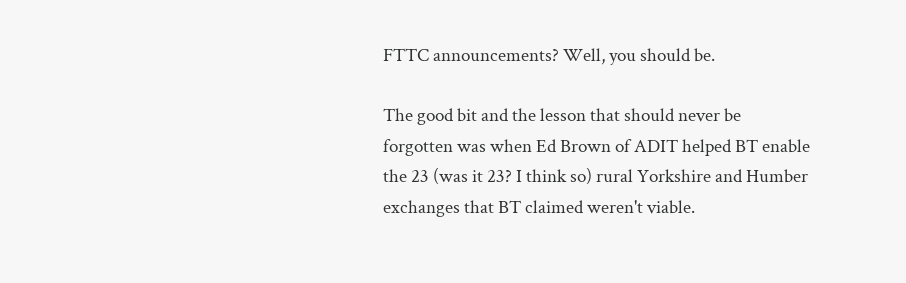FTTC announcements? Well, you should be.

The good bit and the lesson that should never be forgotten was when Ed Brown of ADIT helped BT enable the 23 (was it 23? I think so) rural Yorkshire and Humber exchanges that BT claimed weren't viable.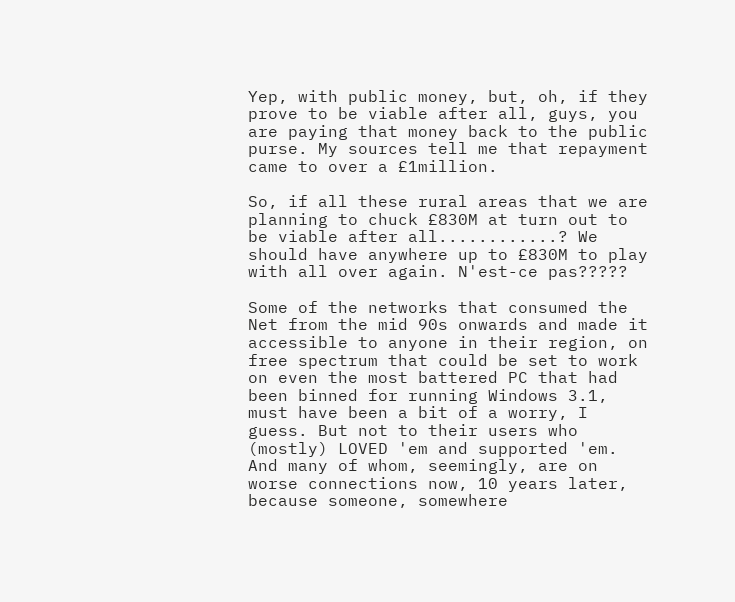Yep, with public money, but, oh, if they prove to be viable after all, guys, you are paying that money back to the public purse. My sources tell me that repayment came to over a £1million.

So, if all these rural areas that we are planning to chuck £830M at turn out to be viable after all............? We should have anywhere up to £830M to play with all over again. N'est-ce pas?????

Some of the networks that consumed the Net from the mid 90s onwards and made it accessible to anyone in their region, on free spectrum that could be set to work on even the most battered PC that had been binned for running Windows 3.1, must have been a bit of a worry, I guess. But not to their users who (mostly) LOVED 'em and supported 'em. And many of whom, seemingly, are on worse connections now, 10 years later, because someone, somewhere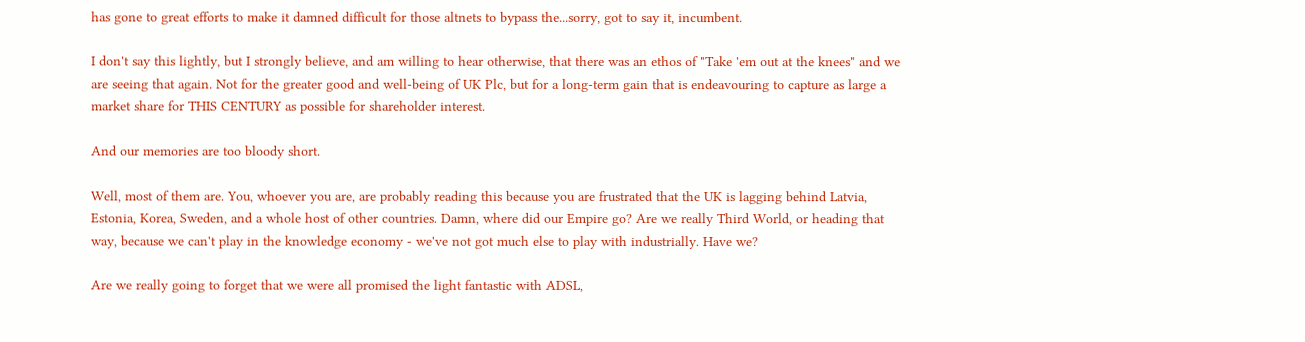has gone to great efforts to make it damned difficult for those altnets to bypass the...sorry, got to say it, incumbent.

I don't say this lightly, but I strongly believe, and am willing to hear otherwise, that there was an ethos of "Take 'em out at the knees" and we are seeing that again. Not for the greater good and well-being of UK Plc, but for a long-term gain that is endeavouring to capture as large a market share for THIS CENTURY as possible for shareholder interest.

And our memories are too bloody short.

Well, most of them are. You, whoever you are, are probably reading this because you are frustrated that the UK is lagging behind Latvia, Estonia, Korea, Sweden, and a whole host of other countries. Damn, where did our Empire go? Are we really Third World, or heading that way, because we can't play in the knowledge economy - we've not got much else to play with industrially. Have we?

Are we really going to forget that we were all promised the light fantastic with ADSL,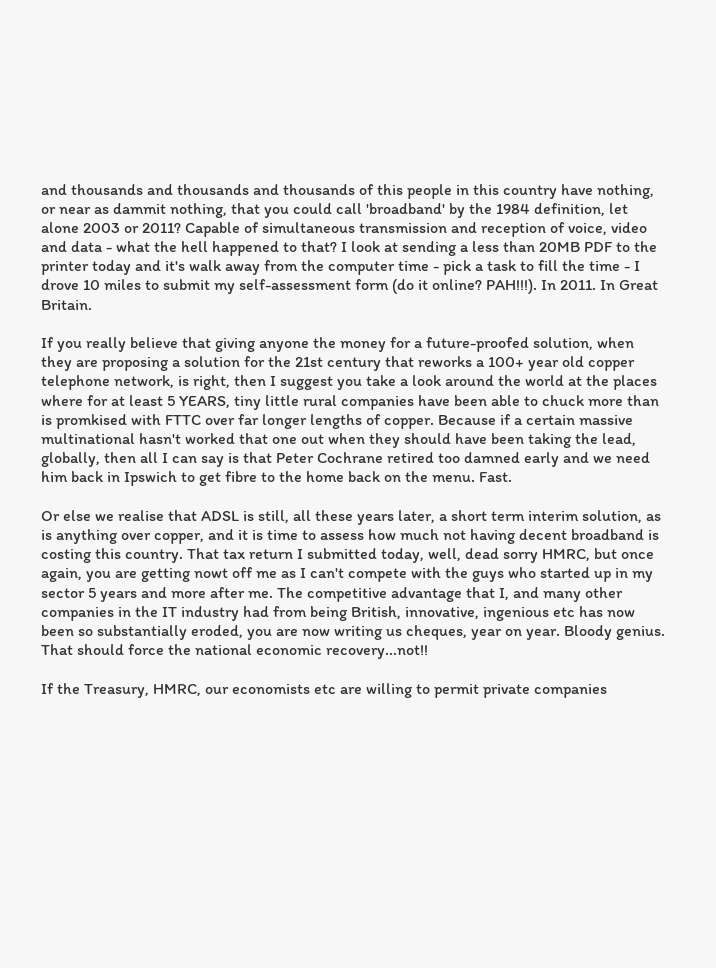and thousands and thousands and thousands of this people in this country have nothing, or near as dammit nothing, that you could call 'broadband' by the 1984 definition, let alone 2003 or 2011? Capable of simultaneous transmission and reception of voice, video and data - what the hell happened to that? I look at sending a less than 20MB PDF to the printer today and it's walk away from the computer time - pick a task to fill the time - I drove 10 miles to submit my self-assessment form (do it online? PAH!!!). In 2011. In Great Britain.

If you really believe that giving anyone the money for a future-proofed solution, when they are proposing a solution for the 21st century that reworks a 100+ year old copper telephone network, is right, then I suggest you take a look around the world at the places where for at least 5 YEARS, tiny little rural companies have been able to chuck more than is promkised with FTTC over far longer lengths of copper. Because if a certain massive multinational hasn't worked that one out when they should have been taking the lead, globally, then all I can say is that Peter Cochrane retired too damned early and we need him back in Ipswich to get fibre to the home back on the menu. Fast.

Or else we realise that ADSL is still, all these years later, a short term interim solution, as is anything over copper, and it is time to assess how much not having decent broadband is costing this country. That tax return I submitted today, well, dead sorry HMRC, but once again, you are getting nowt off me as I can't compete with the guys who started up in my sector 5 years and more after me. The competitive advantage that I, and many other companies in the IT industry had from being British, innovative, ingenious etc has now been so substantially eroded, you are now writing us cheques, year on year. Bloody genius. That should force the national economic recovery...not!!

If the Treasury, HMRC, our economists etc are willing to permit private companies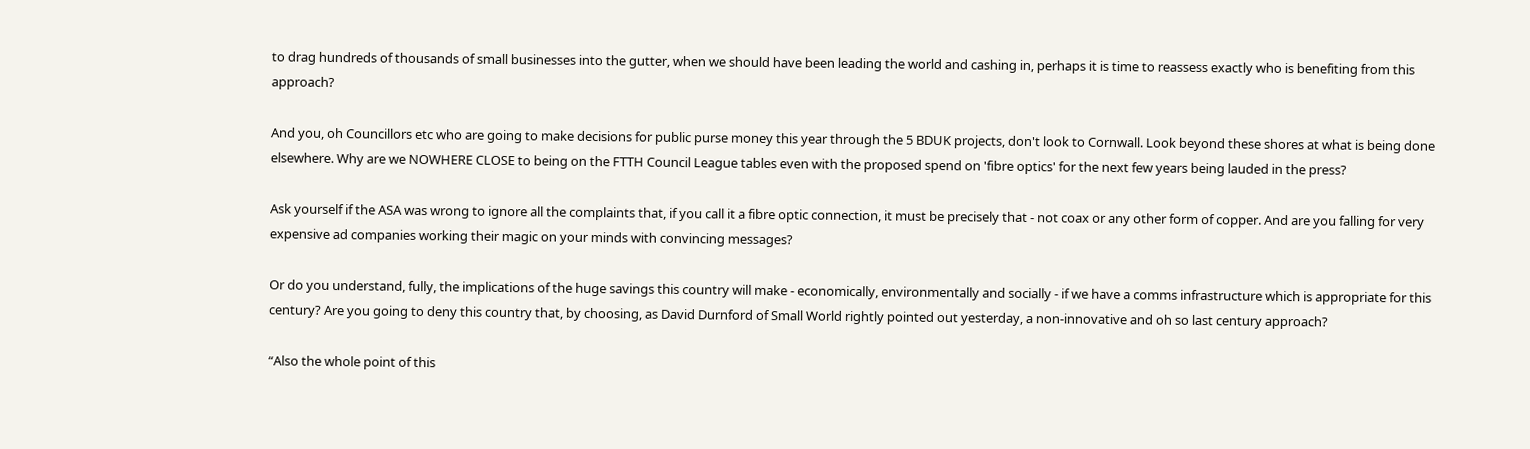to drag hundreds of thousands of small businesses into the gutter, when we should have been leading the world and cashing in, perhaps it is time to reassess exactly who is benefiting from this approach?

And you, oh Councillors etc who are going to make decisions for public purse money this year through the 5 BDUK projects, don't look to Cornwall. Look beyond these shores at what is being done elsewhere. Why are we NOWHERE CLOSE to being on the FTTH Council League tables even with the proposed spend on 'fibre optics' for the next few years being lauded in the press?

Ask yourself if the ASA was wrong to ignore all the complaints that, if you call it a fibre optic connection, it must be precisely that - not coax or any other form of copper. And are you falling for very expensive ad companies working their magic on your minds with convincing messages?

Or do you understand, fully, the implications of the huge savings this country will make - economically, environmentally and socially - if we have a comms infrastructure which is appropriate for this century? Are you going to deny this country that, by choosing, as David Durnford of Small World rightly pointed out yesterday, a non-innovative and oh so last century approach?

“Also the whole point of this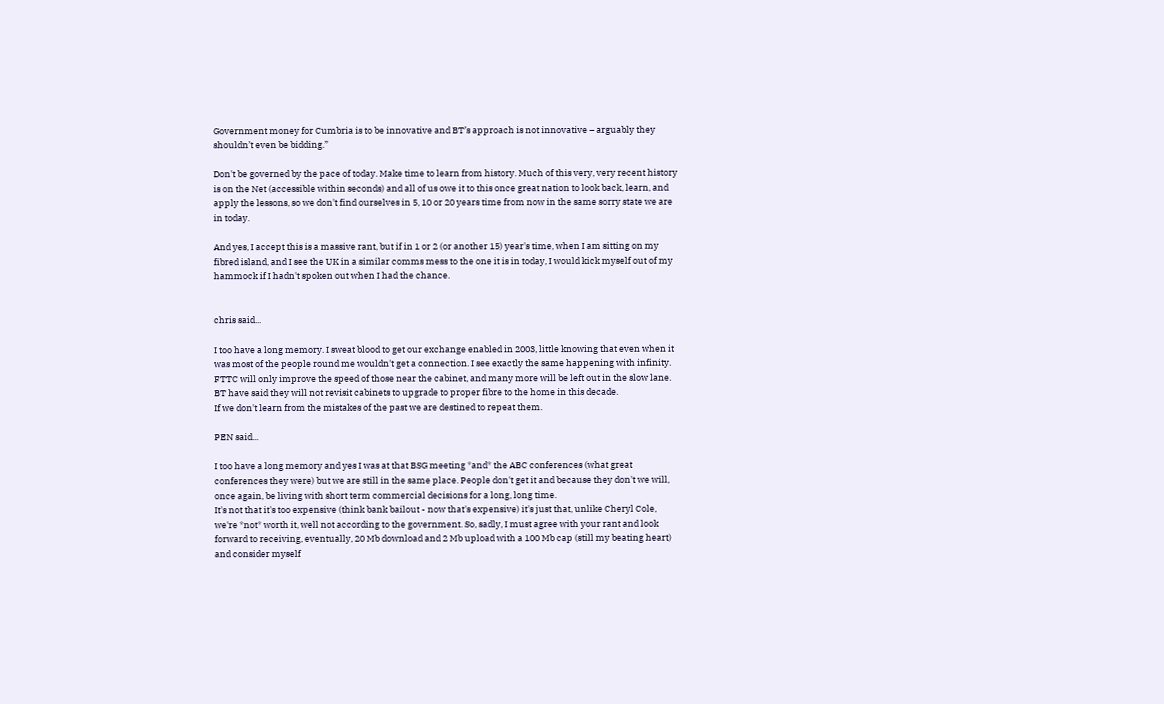Government money for Cumbria is to be innovative and BT’s approach is not innovative – arguably they shouldn’t even be bidding.”

Don't be governed by the pace of today. Make time to learn from history. Much of this very, very recent history is on the Net (accessible within seconds) and all of us owe it to this once great nation to look back, learn, and apply the lessons, so we don't find ourselves in 5, 10 or 20 years time from now in the same sorry state we are in today.

And yes, I accept this is a massive rant, but if in 1 or 2 (or another 15) year's time, when I am sitting on my fibred island, and I see the UK in a similar comms mess to the one it is in today, I would kick myself out of my hammock if I hadn't spoken out when I had the chance.


chris said...

I too have a long memory. I sweat blood to get our exchange enabled in 2003, little knowing that even when it was most of the people round me wouldn't get a connection. I see exactly the same happening with infinity.
FTTC will only improve the speed of those near the cabinet, and many more will be left out in the slow lane. BT have said they will not revisit cabinets to upgrade to proper fibre to the home in this decade.
If we don't learn from the mistakes of the past we are destined to repeat them.

PEN said...

I too have a long memory and yes I was at that BSG meeting *and* the ABC conferences (what great conferences they were) but we are still in the same place. People don't get it and because they don't we will, once again, be living with short term commercial decisions for a long, long time.
It's not that it's too expensive (think bank bailout - now that's expensive) it's just that, unlike Cheryl Cole, we're *not* worth it, well not according to the government. So, sadly, I must agree with your rant and look forward to receiving, eventually, 20 Mb download and 2 Mb upload with a 100 Mb cap (still my beating heart) and consider myself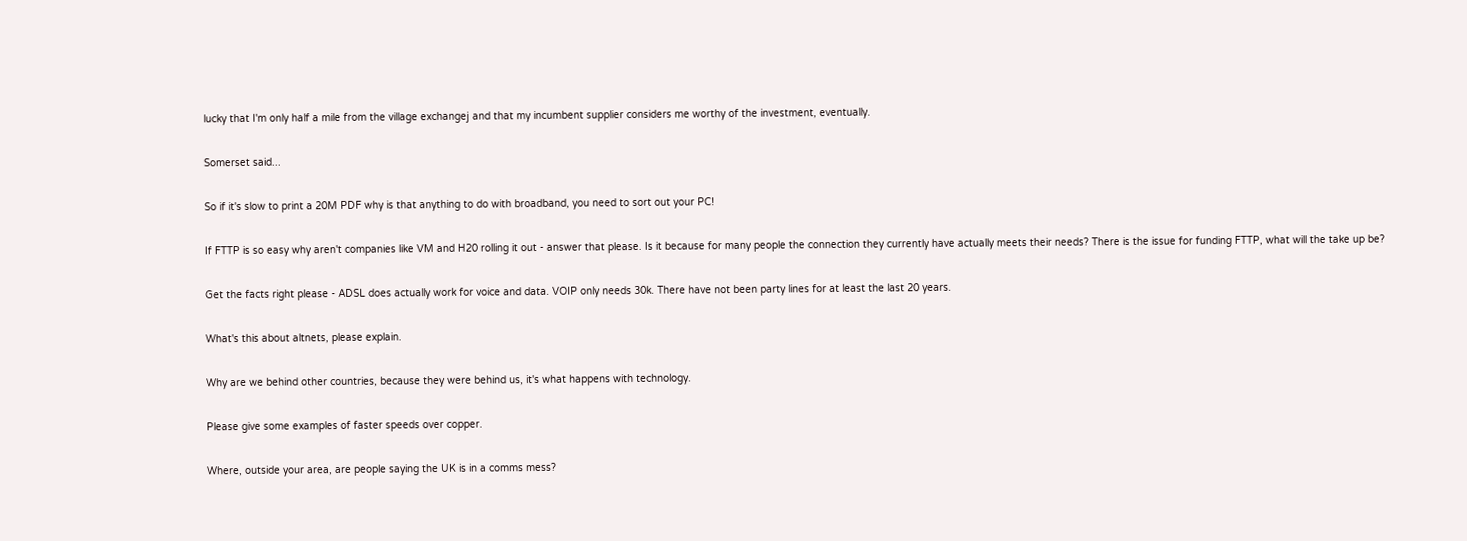lucky that I'm only half a mile from the village exchangej and that my incumbent supplier considers me worthy of the investment, eventually.

Somerset said...

So if it's slow to print a 20M PDF why is that anything to do with broadband, you need to sort out your PC!

If FTTP is so easy why aren't companies like VM and H20 rolling it out - answer that please. Is it because for many people the connection they currently have actually meets their needs? There is the issue for funding FTTP, what will the take up be?

Get the facts right please - ADSL does actually work for voice and data. VOIP only needs 30k. There have not been party lines for at least the last 20 years.

What's this about altnets, please explain.

Why are we behind other countries, because they were behind us, it's what happens with technology.

Please give some examples of faster speeds over copper.

Where, outside your area, are people saying the UK is in a comms mess?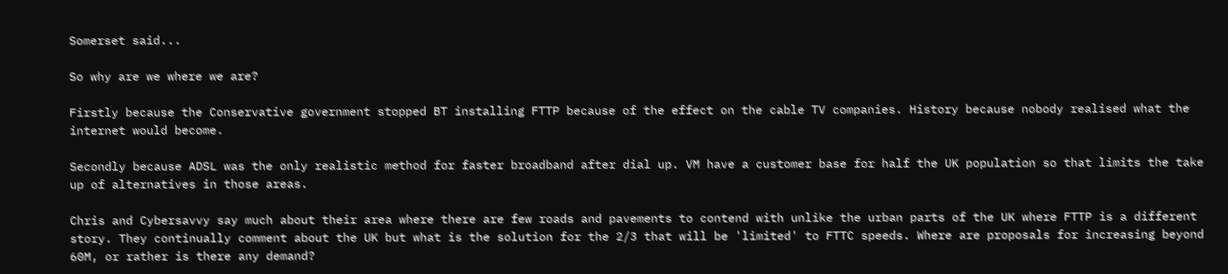Somerset said...

So why are we where we are?

Firstly because the Conservative government stopped BT installing FTTP because of the effect on the cable TV companies. History because nobody realised what the internet would become.

Secondly because ADSL was the only realistic method for faster broadband after dial up. VM have a customer base for half the UK population so that limits the take up of alternatives in those areas.

Chris and Cybersavvy say much about their area where there are few roads and pavements to contend with unlike the urban parts of the UK where FTTP is a different story. They continually comment about the UK but what is the solution for the 2/3 that will be 'limited' to FTTC speeds. Where are proposals for increasing beyond 60M, or rather is there any demand?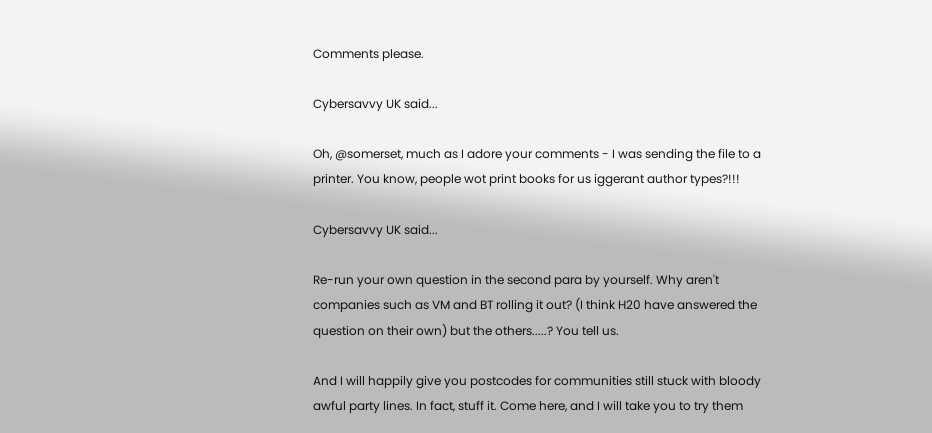Comments please.

Cybersavvy UK said...

Oh, @somerset, much as I adore your comments - I was sending the file to a printer. You know, people wot print books for us iggerant author types?!!!

Cybersavvy UK said...

Re-run your own question in the second para by yourself. Why aren't companies such as VM and BT rolling it out? (I think H20 have answered the question on their own) but the others.....? You tell us.

And I will happily give you postcodes for communities still stuck with bloody awful party lines. In fact, stuff it. Come here, and I will take you to try them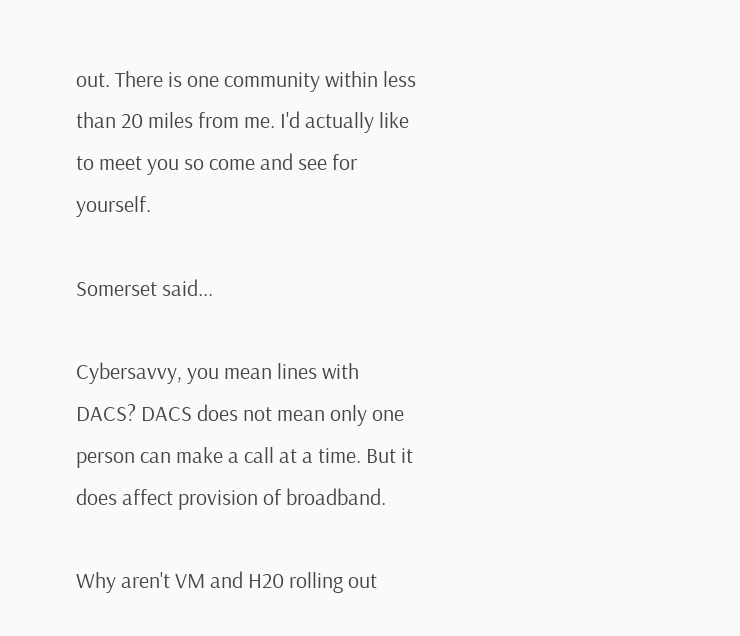out. There is one community within less than 20 miles from me. I'd actually like to meet you so come and see for yourself.

Somerset said...

Cybersavvy, you mean lines with DACS? DACS does not mean only one person can make a call at a time. But it does affect provision of broadband.

Why aren't VM and H20 rolling out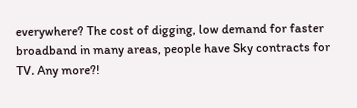everywhere? The cost of digging, low demand for faster broadband in many areas, people have Sky contracts for TV. Any more?!